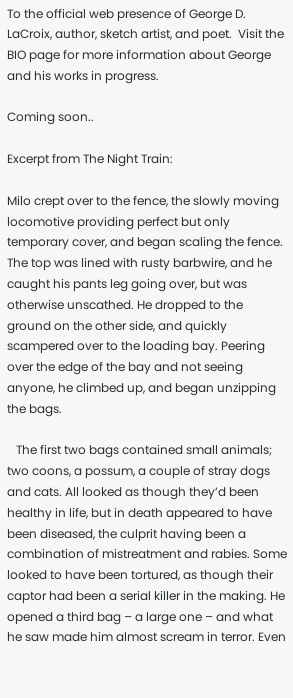To the official web presence of George D. LaCroix, author, sketch artist, and poet.  Visit the BIO page for more information about George and his works in progress.

Coming soon..

Excerpt from The Night Train:

Milo crept over to the fence, the slowly moving locomotive providing perfect but only temporary cover, and began scaling the fence. The top was lined with rusty barbwire, and he caught his pants leg going over, but was otherwise unscathed. He dropped to the ground on the other side, and quickly scampered over to the loading bay. Peering over the edge of the bay and not seeing anyone, he climbed up, and began unzipping the bags.

   The first two bags contained small animals; two coons, a possum, a couple of stray dogs and cats. All looked as though they’d been healthy in life, but in death appeared to have been diseased, the culprit having been a combination of mistreatment and rabies. Some looked to have been tortured, as though their captor had been a serial killer in the making. He opened a third bag – a large one – and what he saw made him almost scream in terror. Even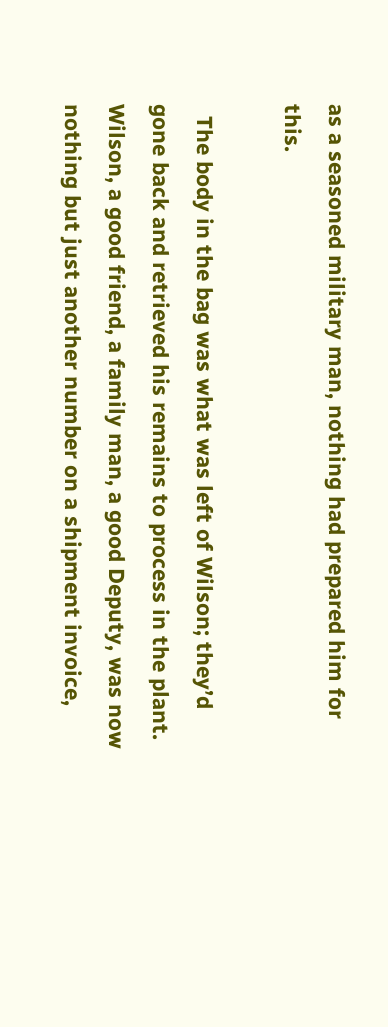as a seasoned military man, nothing had prepared him for this.

  The body in the bag was what was left of Wilson; they’d gone back and retrieved his remains to process in the plant. Wilson, a good friend, a family man, a good Deputy, was now nothing but just another number on a shipment invoice,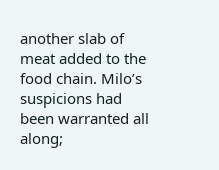another slab of meat added to the food chain. Milo’s suspicions had been warranted all along;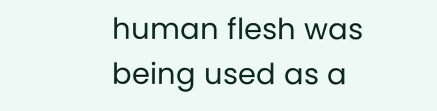human flesh was being used as a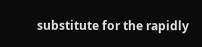substitute for the rapidly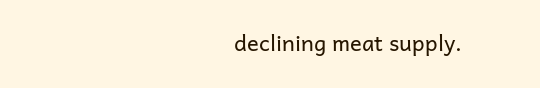declining meat supply.